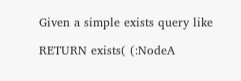Given a simple exists query like

RETURN exists( (:NodeA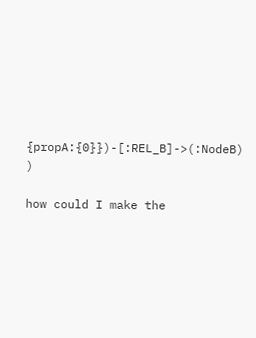{propA:{0}})-[:REL_B]->(:NodeB) )

how could I make the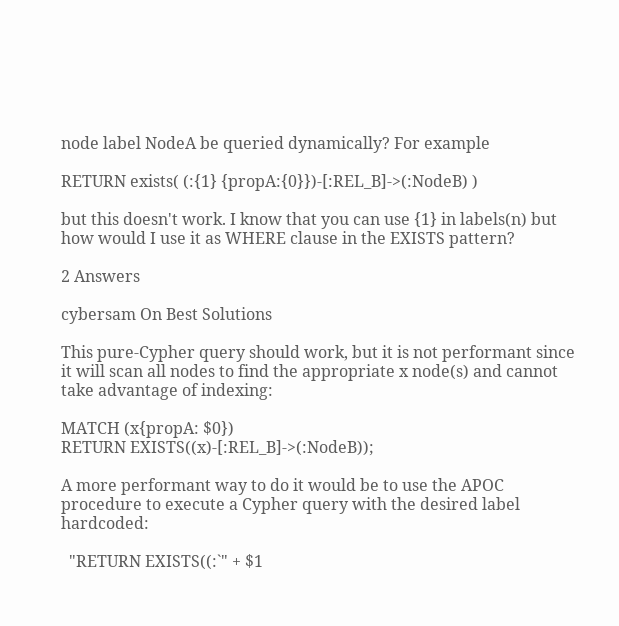node label NodeA be queried dynamically? For example

RETURN exists( (:{1} {propA:{0}})-[:REL_B]->(:NodeB) )

but this doesn't work. I know that you can use {1} in labels(n) but how would I use it as WHERE clause in the EXISTS pattern?

2 Answers

cybersam On Best Solutions

This pure-Cypher query should work, but it is not performant since it will scan all nodes to find the appropriate x node(s) and cannot take advantage of indexing:

MATCH (x{propA: $0})
RETURN EXISTS((x)-[:REL_B]->(:NodeB));

A more performant way to do it would be to use the APOC procedure to execute a Cypher query with the desired label hardcoded:

  "RETURN EXISTS((:`" + $1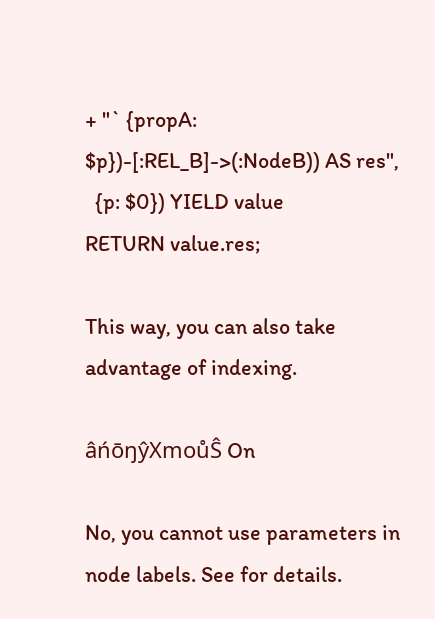+ "` {propA: $p})-[:REL_B]->(:NodeB)) AS res",
  {p: $0}) YIELD value
RETURN value.res;

This way, you can also take advantage of indexing.

âńōŋŷXmoůŜ On

No, you cannot use parameters in node labels. See for details.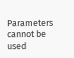Parameters cannot be used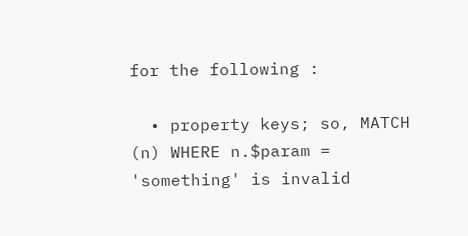for the following :

  • property keys; so, MATCH (n) WHERE n.$param = 'something' is invalid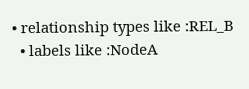• relationship types like :REL_B
  • labels like :NodeA